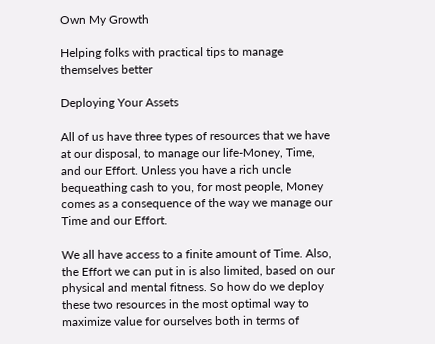Own My Growth

Helping folks with practical tips to manage themselves better

Deploying Your Assets

All of us have three types of resources that we have at our disposal, to manage our life-Money, Time, and our Effort. Unless you have a rich uncle bequeathing cash to you, for most people, Money comes as a consequence of the way we manage our Time and our Effort.

We all have access to a finite amount of Time. Also, the Effort we can put in is also limited, based on our physical and mental fitness. So how do we deploy these two resources in the most optimal way to maximize value for ourselves both in terms of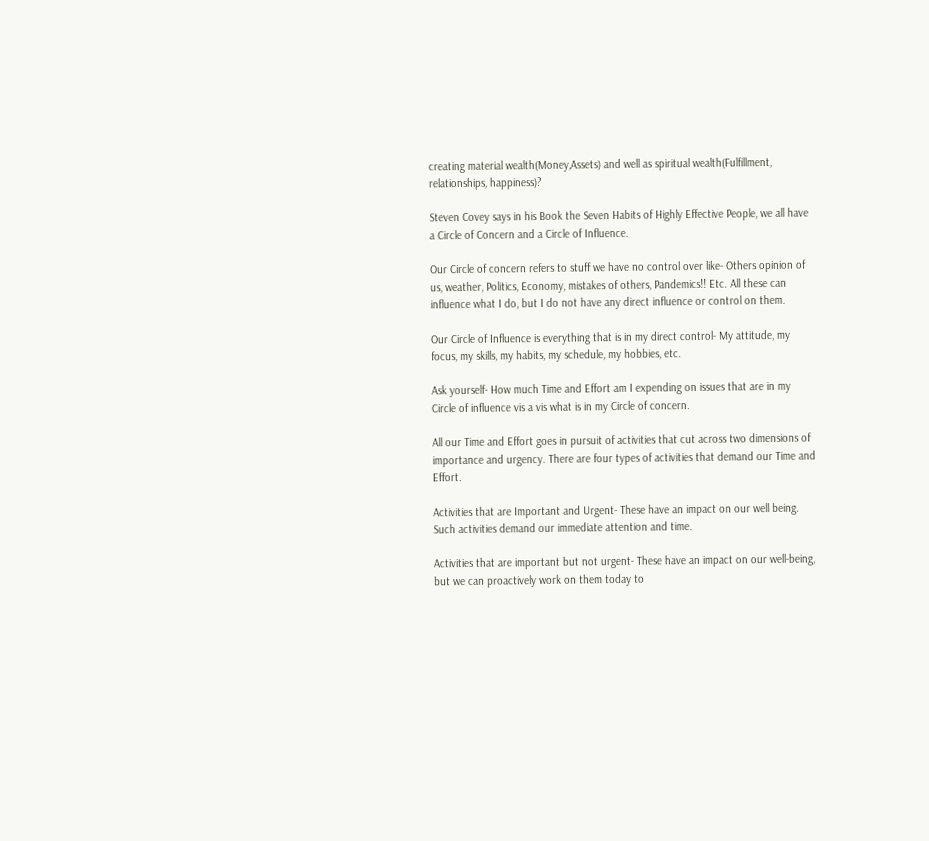creating material wealth(Money,Assets) and well as spiritual wealth(Fulfillment, relationships, happiness)?

Steven Covey says in his Book the Seven Habits of Highly Effective People, we all have a Circle of Concern and a Circle of Influence.

Our Circle of concern refers to stuff we have no control over like- Others opinion of us, weather, Politics, Economy, mistakes of others, Pandemics!! Etc. All these can influence what I do, but I do not have any direct influence or control on them.

Our Circle of Influence is everything that is in my direct control- My attitude, my focus, my skills, my habits, my schedule, my hobbies, etc.

Ask yourself- How much Time and Effort am I expending on issues that are in my Circle of influence vis a vis what is in my Circle of concern.

All our Time and Effort goes in pursuit of activities that cut across two dimensions of importance and urgency. There are four types of activities that demand our Time and Effort.

Activities that are Important and Urgent- These have an impact on our well being. Such activities demand our immediate attention and time.

Activities that are important but not urgent- These have an impact on our well-being, but we can proactively work on them today to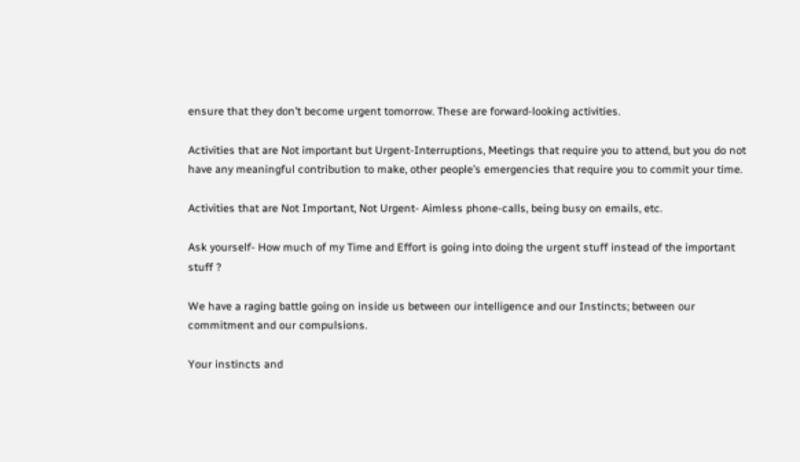ensure that they don’t become urgent tomorrow. These are forward-looking activities.

Activities that are Not important but Urgent-Interruptions, Meetings that require you to attend, but you do not have any meaningful contribution to make, other people’s emergencies that require you to commit your time.

Activities that are Not Important, Not Urgent- Aimless phone-calls, being busy on emails, etc.

Ask yourself- How much of my Time and Effort is going into doing the urgent stuff instead of the important stuff ?

We have a raging battle going on inside us between our intelligence and our Instincts; between our commitment and our compulsions.

Your instincts and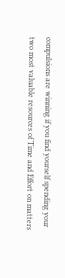compulsions are winning if you find yourself spending your two most valuable resources of Time and Effort on matters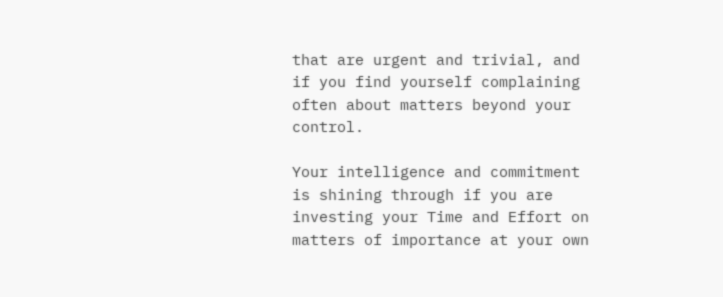that are urgent and trivial, and if you find yourself complaining often about matters beyond your control.

Your intelligence and commitment is shining through if you are investing your Time and Effort on matters of importance at your own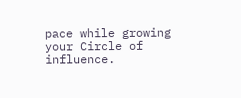pace while growing your Circle of influence.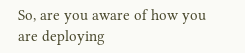So, are you aware of how you are deploying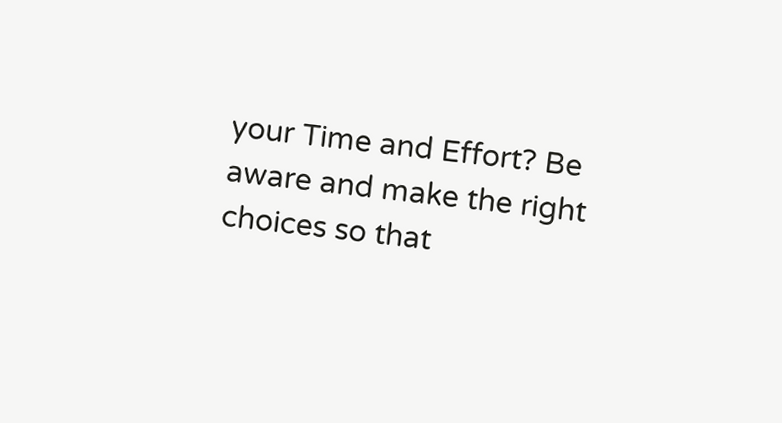your Time and Effort? Be aware and make the right choices so that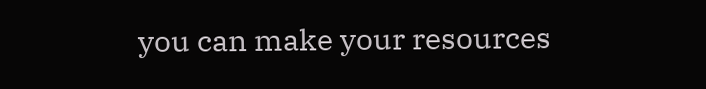you can make your resources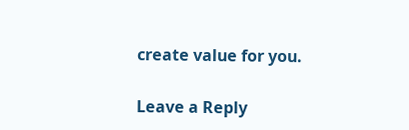create value for you.

Leave a Reply